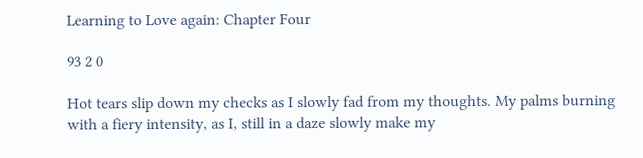Learning to Love again: Chapter Four

93 2 0

Hot tears slip down my checks as I slowly fad from my thoughts. My palms burning with a fiery intensity, as I, still in a daze slowly make my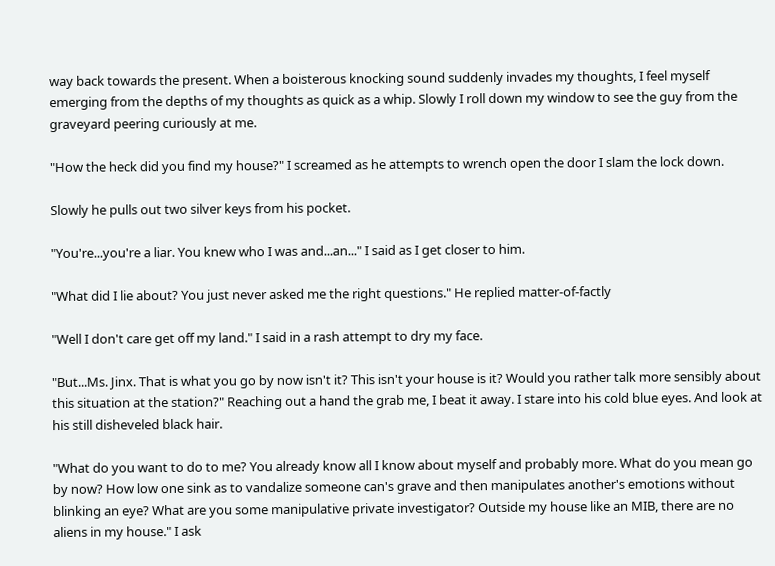way back towards the present. When a boisterous knocking sound suddenly invades my thoughts, I feel myself emerging from the depths of my thoughts as quick as a whip. Slowly I roll down my window to see the guy from the graveyard peering curiously at me.

"How the heck did you find my house?" I screamed as he attempts to wrench open the door I slam the lock down.

Slowly he pulls out two silver keys from his pocket.

"You're...you're a liar. You knew who I was and...an..." I said as I get closer to him.

"What did I lie about? You just never asked me the right questions." He replied matter-of-factly

"Well I don't care get off my land." I said in a rash attempt to dry my face.

"But...Ms. Jinx. That is what you go by now isn't it? This isn't your house is it? Would you rather talk more sensibly about this situation at the station?" Reaching out a hand the grab me, I beat it away. I stare into his cold blue eyes. And look at his still disheveled black hair.

"What do you want to do to me? You already know all I know about myself and probably more. What do you mean go by now? How low one sink as to vandalize someone can's grave and then manipulates another's emotions without blinking an eye? What are you some manipulative private investigator? Outside my house like an MIB, there are no aliens in my house." I ask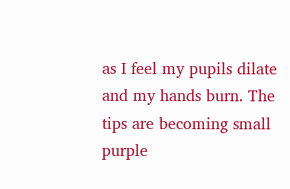as I feel my pupils dilate and my hands burn. The tips are becoming small purple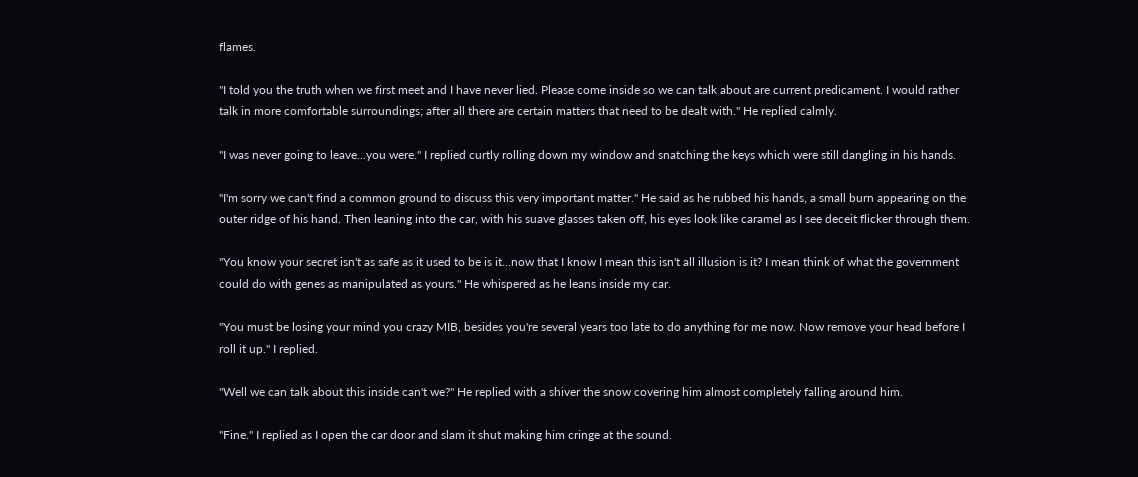flames.

"I told you the truth when we first meet and I have never lied. Please come inside so we can talk about are current predicament. I would rather talk in more comfortable surroundings; after all there are certain matters that need to be dealt with." He replied calmly.

"I was never going to leave...you were." I replied curtly rolling down my window and snatching the keys which were still dangling in his hands.

"I'm sorry we can't find a common ground to discuss this very important matter." He said as he rubbed his hands, a small burn appearing on the outer ridge of his hand. Then leaning into the car, with his suave glasses taken off, his eyes look like caramel as I see deceit flicker through them.

"You know your secret isn't as safe as it used to be is it...now that I know I mean this isn't all illusion is it? I mean think of what the government could do with genes as manipulated as yours." He whispered as he leans inside my car.

"You must be losing your mind you crazy MIB, besides you're several years too late to do anything for me now. Now remove your head before I roll it up." I replied.

"Well we can talk about this inside can't we?" He replied with a shiver the snow covering him almost completely falling around him.

"Fine." I replied as I open the car door and slam it shut making him cringe at the sound.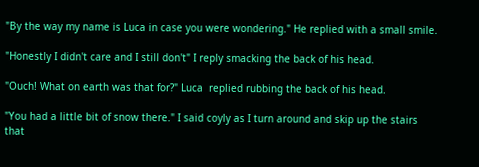"By the way my name is Luca in case you were wondering." He replied with a small smile.

"Honestly I didn't care and I still don't" I reply smacking the back of his head.

"Ouch! What on earth was that for?" Luca  replied rubbing the back of his head.

"You had a little bit of snow there." I said coyly as I turn around and skip up the stairs that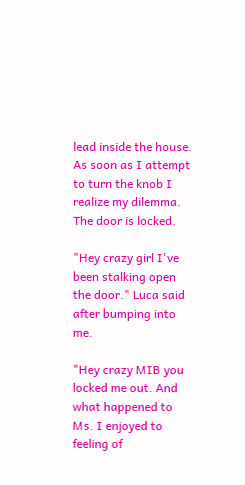lead inside the house. As soon as I attempt to turn the knob I realize my dilemma. The door is locked.

"Hey crazy girl I've been stalking open the door." Luca said after bumping into me.

"Hey crazy MIB you locked me out. And what happened to Ms. I enjoyed to feeling of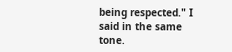being respected." I said in the same tone.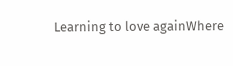Learning to love againWhere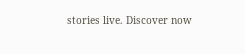stories live. Discover now